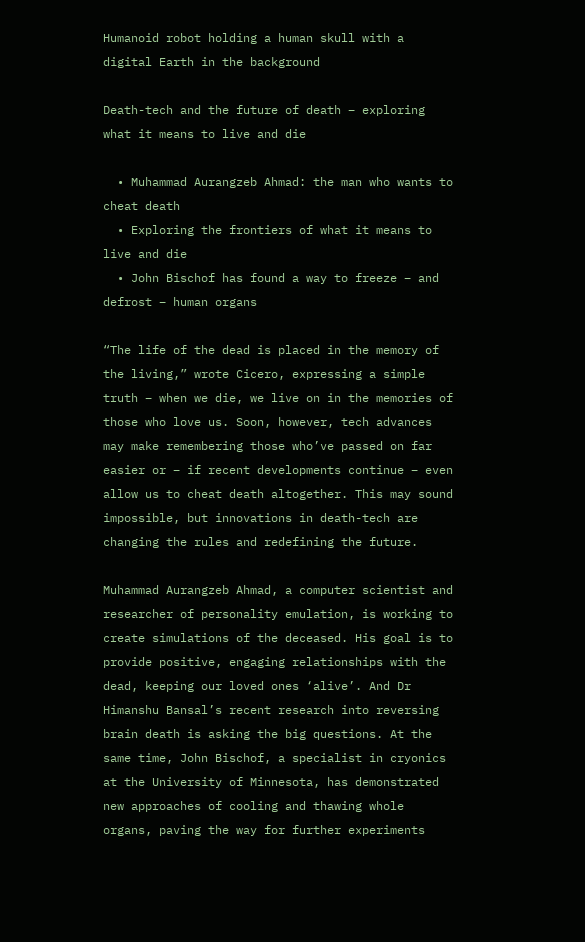Humanoid robot holding a human skull with a digital Earth in the background

Death-tech and the future of death – exploring what it means to live and die

  • Muhammad Aurangzeb Ahmad: the man who wants to cheat death
  • Exploring the frontiers of what it means to live and die
  • John Bischof has found a way to freeze – and defrost – human organs

“The life of the dead is placed in the memory of the living,” wrote Cicero, expressing a simple truth – when we die, we live on in the memories of those who love us. Soon, however, tech advances may make remembering those who’ve passed on far easier or – if recent developments continue – even allow us to cheat death altogether. This may sound impossible, but innovations in death-tech are changing the rules and redefining the future.

Muhammad Aurangzeb Ahmad, a computer scientist and researcher of personality emulation, is working to create simulations of the deceased. His goal is to provide positive, engaging relationships with the dead, keeping our loved ones ‘alive’. And Dr Himanshu Bansal’s recent research into reversing brain death is asking the big questions. At the same time, John Bischof, a specialist in cryonics at the University of Minnesota, has demonstrated new approaches of cooling and thawing whole organs, paving the way for further experiments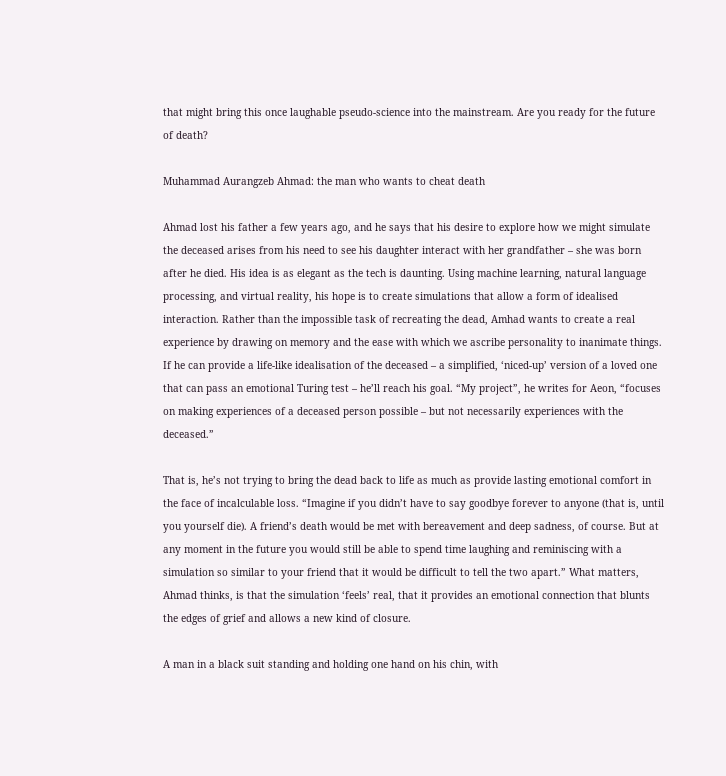that might bring this once laughable pseudo-science into the mainstream. Are you ready for the future of death?

Muhammad Aurangzeb Ahmad: the man who wants to cheat death

Ahmad lost his father a few years ago, and he says that his desire to explore how we might simulate the deceased arises from his need to see his daughter interact with her grandfather – she was born after he died. His idea is as elegant as the tech is daunting. Using machine learning, natural language processing, and virtual reality, his hope is to create simulations that allow a form of idealised interaction. Rather than the impossible task of recreating the dead, Amhad wants to create a real experience by drawing on memory and the ease with which we ascribe personality to inanimate things. If he can provide a life-like idealisation of the deceased – a simplified, ‘niced-up’ version of a loved one that can pass an emotional Turing test – he’ll reach his goal. “My project”, he writes for Aeon, “focuses on making experiences of a deceased person possible – but not necessarily experiences with the deceased.”

That is, he’s not trying to bring the dead back to life as much as provide lasting emotional comfort in the face of incalculable loss. “Imagine if you didn’t have to say goodbye forever to anyone (that is, until you yourself die). A friend’s death would be met with bereavement and deep sadness, of course. But at any moment in the future you would still be able to spend time laughing and reminiscing with a simulation so similar to your friend that it would be difficult to tell the two apart.” What matters, Ahmad thinks, is that the simulation ‘feels’ real, that it provides an emotional connection that blunts the edges of grief and allows a new kind of closure.

A man in a black suit standing and holding one hand on his chin, with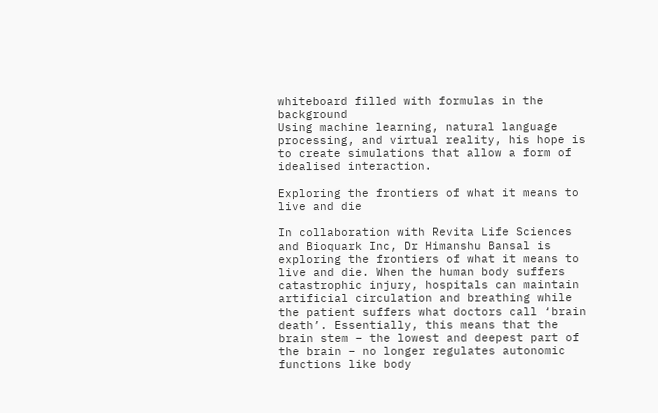whiteboard filled with formulas in the background
Using machine learning, natural language processing, and virtual reality, his hope is to create simulations that allow a form of idealised interaction.

Exploring the frontiers of what it means to live and die

In collaboration with Revita Life Sciences and Bioquark Inc, Dr Himanshu Bansal is exploring the frontiers of what it means to live and die. When the human body suffers catastrophic injury, hospitals can maintain artificial circulation and breathing while the patient suffers what doctors call ‘brain death’. Essentially, this means that the brain stem – the lowest and deepest part of the brain – no longer regulates autonomic functions like body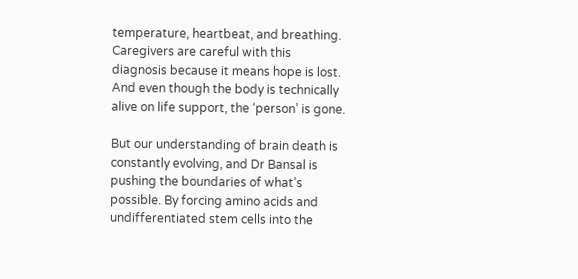temperature, heartbeat, and breathing. Caregivers are careful with this diagnosis because it means hope is lost. And even though the body is technically alive on life support, the ‘person’ is gone.

But our understanding of brain death is constantly evolving, and Dr Bansal is pushing the boundaries of what’s possible. By forcing amino acids and undifferentiated stem cells into the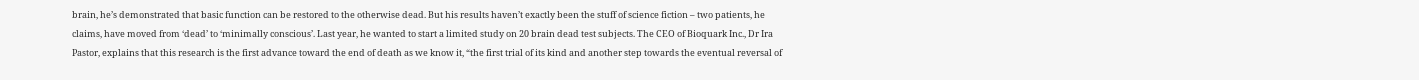brain, he’s demonstrated that basic function can be restored to the otherwise dead. But his results haven’t exactly been the stuff of science fiction – two patients, he claims, have moved from ‘dead’ to ‘minimally conscious’. Last year, he wanted to start a limited study on 20 brain dead test subjects. The CEO of Bioquark Inc., Dr Ira Pastor, explains that this research is the first advance toward the end of death as we know it, “the first trial of its kind and another step towards the eventual reversal of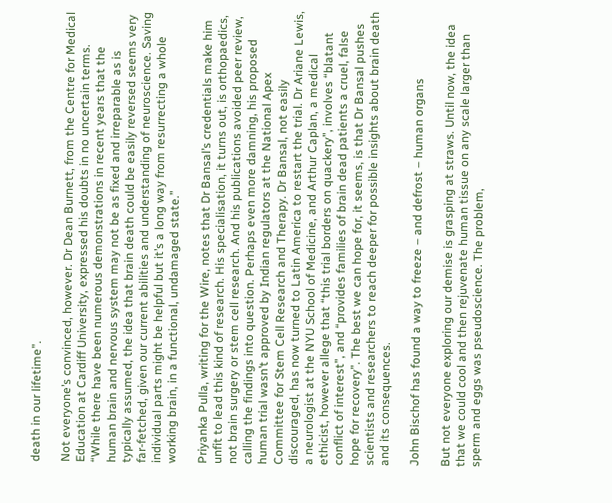death in our lifetime”.

Not everyone’s convinced, however. Dr Dean Burnett, from the Centre for Medical Education at Cardiff University, expressed his doubts in no uncertain terms. “While there have been numerous demonstrations in recent years that the human brain and nervous system may not be as fixed and irreparable as is typically assumed, the idea that brain death could be easily reversed seems very far-fetched, given our current abilities and understanding of neuroscience. Saving individual parts might be helpful but it’s a long way from resurrecting a whole working brain, in a functional, undamaged state.”

Priyanka Pulla, writing for the Wire, notes that Dr Bansal’s credentials make him unfit to lead this kind of research. His specialisation, it turns out, is orthopaedics, not brain surgery or stem cell research. And his publications avoided peer review, calling the findings into question. Perhaps even more damning, his proposed human trial wasn’t approved by Indian regulators at the National Apex Committee for Stem Cell Research and Therapy. Dr Bansal, not easily discouraged, has now turned to Latin America to restart the trial. Dr Ariane Lewis, a neurologist at the NYU School of Medicine, and Arthur Caplan, a medical ethicist, however allege that “this trial borders on quackery”, involves “blatant conflict of interest”, and “provides families of brain dead patients a cruel, false hope for recovery”. The best we can hope for, it seems, is that Dr Bansal pushes scientists and researchers to reach deeper for possible insights about brain death and its consequences.

John Bischof has found a way to freeze – and defrost – human organs

But not everyone exploring our demise is grasping at straws. Until now, the idea that we could cool and then rejuvenate human tissue on any scale larger than sperm and eggs was pseudoscience. The problem,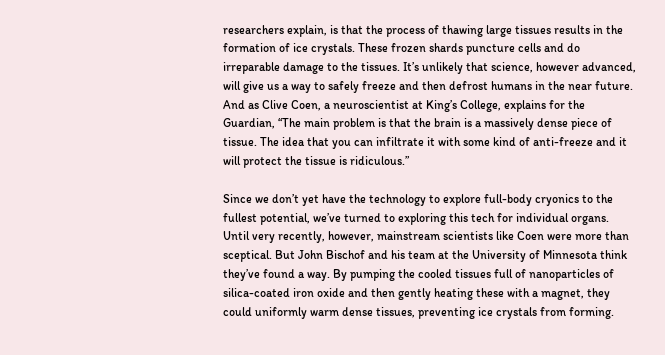researchers explain, is that the process of thawing large tissues results in the formation of ice crystals. These frozen shards puncture cells and do irreparable damage to the tissues. It’s unlikely that science, however advanced, will give us a way to safely freeze and then defrost humans in the near future. And as Clive Coen, a neuroscientist at King’s College, explains for the Guardian, “The main problem is that the brain is a massively dense piece of tissue. The idea that you can infiltrate it with some kind of anti-freeze and it will protect the tissue is ridiculous.”

Since we don’t yet have the technology to explore full-body cryonics to the fullest potential, we’ve turned to exploring this tech for individual organs. Until very recently, however, mainstream scientists like Coen were more than sceptical. But John Bischof and his team at the University of Minnesota think they’ve found a way. By pumping the cooled tissues full of nanoparticles of silica-coated iron oxide and then gently heating these with a magnet, they could uniformly warm dense tissues, preventing ice crystals from forming.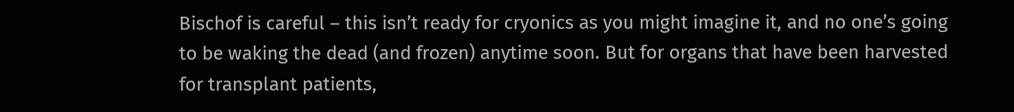Bischof is careful – this isn’t ready for cryonics as you might imagine it, and no one’s going to be waking the dead (and frozen) anytime soon. But for organs that have been harvested for transplant patients,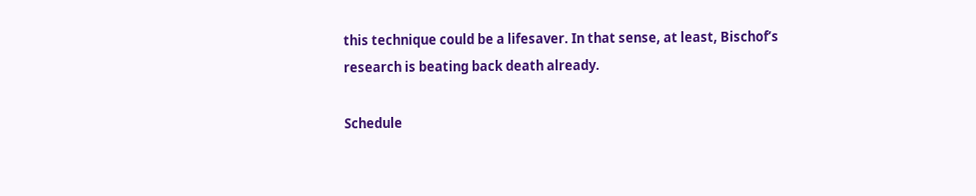this technique could be a lifesaver. In that sense, at least, Bischof’s research is beating back death already.

Schedule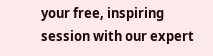your free, inspiring session with our expert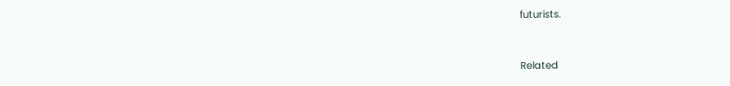futurists.


Related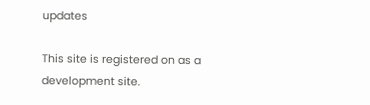updates

This site is registered on as a development site.